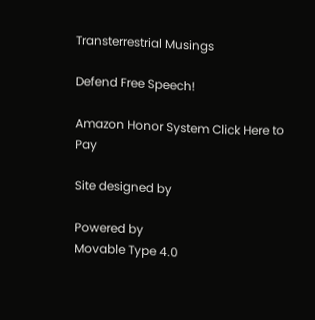Transterrestrial Musings

Defend Free Speech!

Amazon Honor System Click Here to Pay

Site designed by

Powered by
Movable Type 4.0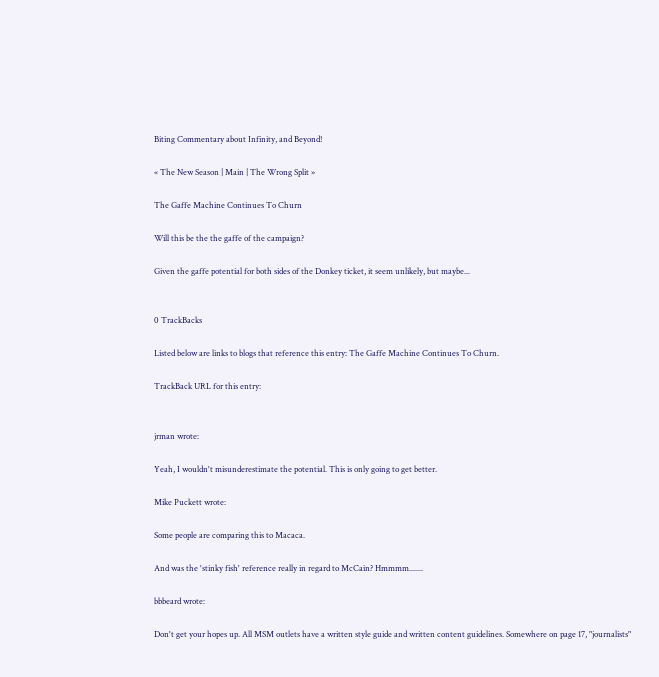Biting Commentary about Infinity, and Beyond!

« The New Season | Main | The Wrong Split »

The Gaffe Machine Continues To Churn

Will this be the the gaffe of the campaign?

Given the gaffe potential for both sides of the Donkey ticket, it seem unlikely, but maybe...


0 TrackBacks

Listed below are links to blogs that reference this entry: The Gaffe Machine Continues To Churn.

TrackBack URL for this entry:


jrman wrote:

Yeah, I wouldn't misunderestimate the potential. This is only going to get better.

Mike Puckett wrote:

Some people are comparing this to Macaca.

And was the 'stinky fish' reference really in regard to McCain? Hmmmm.......

bbbeard wrote:

Don't get your hopes up. All MSM outlets have a written style guide and written content guidelines. Somewhere on page 17, "journalists"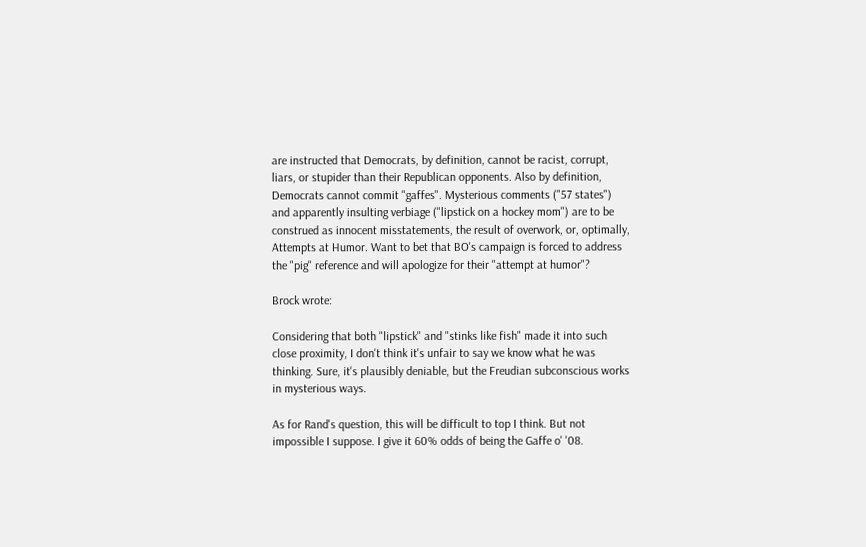are instructed that Democrats, by definition, cannot be racist, corrupt, liars, or stupider than their Republican opponents. Also by definition, Democrats cannot commit "gaffes". Mysterious comments ("57 states") and apparently insulting verbiage ("lipstick on a hockey mom") are to be construed as innocent misstatements, the result of overwork, or, optimally, Attempts at Humor. Want to bet that BO's campaign is forced to address the "pig" reference and will apologize for their "attempt at humor"?

Brock wrote:

Considering that both "lipstick" and "stinks like fish" made it into such close proximity, I don't think it's unfair to say we know what he was thinking. Sure, it's plausibly deniable, but the Freudian subconscious works in mysterious ways.

As for Rand's question, this will be difficult to top I think. But not impossible I suppose. I give it 60% odds of being the Gaffe o' '08.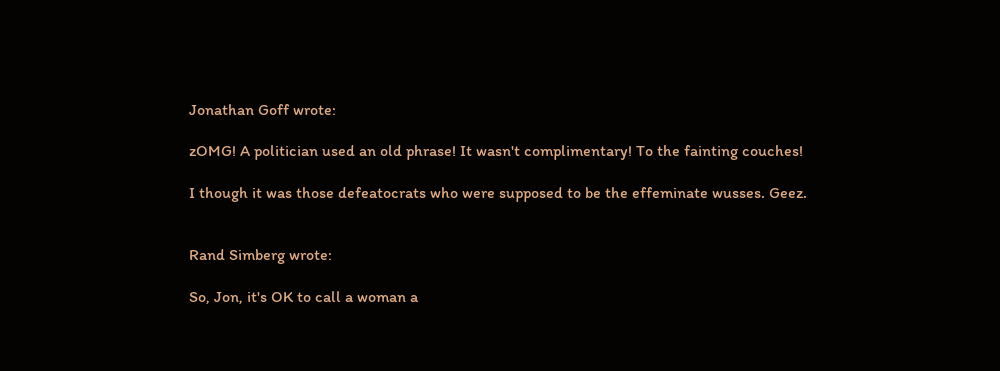Jonathan Goff wrote:

zOMG! A politician used an old phrase! It wasn't complimentary! To the fainting couches!

I though it was those defeatocrats who were supposed to be the effeminate wusses. Geez.


Rand Simberg wrote:

So, Jon, it's OK to call a woman a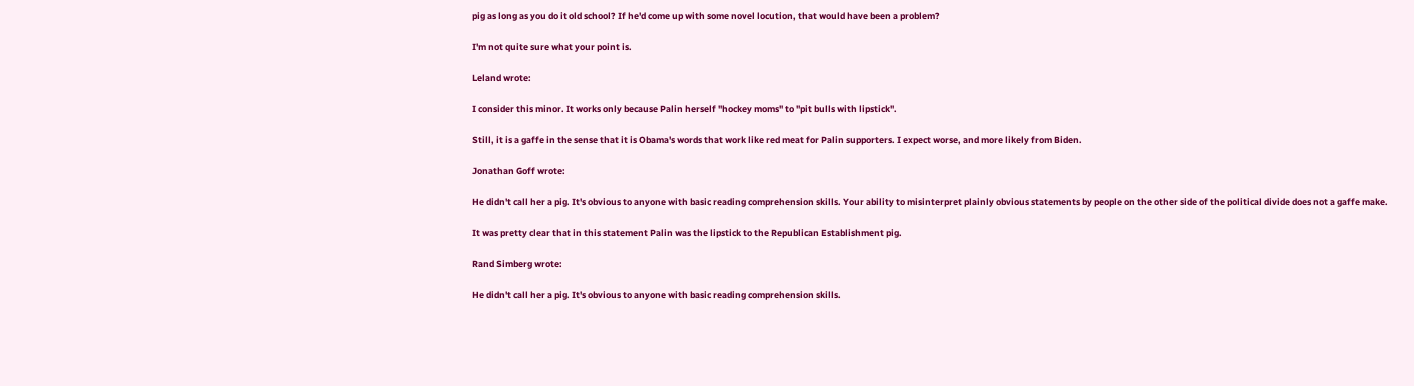pig as long as you do it old school? If he'd come up with some novel locution, that would have been a problem?

I'm not quite sure what your point is.

Leland wrote:

I consider this minor. It works only because Palin herself "hockey moms" to "pit bulls with lipstick".

Still, it is a gaffe in the sense that it is Obama's words that work like red meat for Palin supporters. I expect worse, and more likely from Biden.

Jonathan Goff wrote:

He didn't call her a pig. It's obvious to anyone with basic reading comprehension skills. Your ability to misinterpret plainly obvious statements by people on the other side of the political divide does not a gaffe make.

It was pretty clear that in this statement Palin was the lipstick to the Republican Establishment pig.

Rand Simberg wrote:

He didn't call her a pig. It's obvious to anyone with basic reading comprehension skills.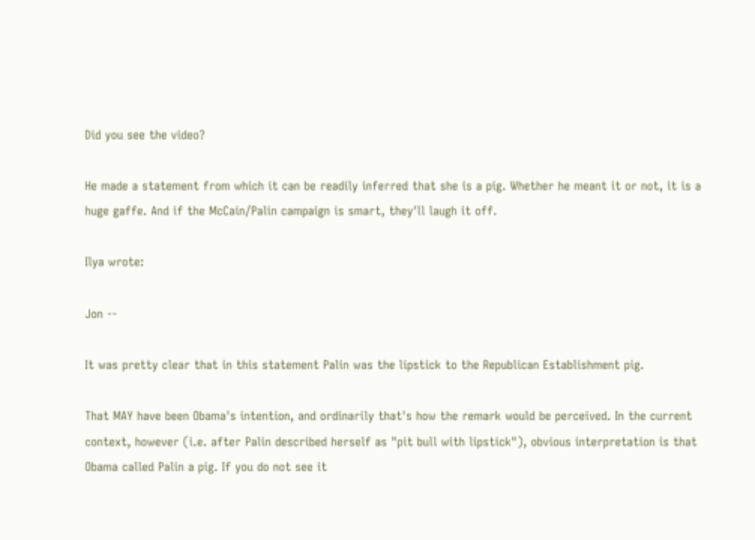Did you see the video?

He made a statement from which it can be readily inferred that she is a pig. Whether he meant it or not, it is a huge gaffe. And if the McCain/Palin campaign is smart, they'll laugh it off.

Ilya wrote:

Jon --

It was pretty clear that in this statement Palin was the lipstick to the Republican Establishment pig.

That MAY have been Obama's intention, and ordinarily that's how the remark would be perceived. In the current context, however (i.e. after Palin described herself as "pit bull with lipstick"), obvious interpretation is that Obama called Palin a pig. If you do not see it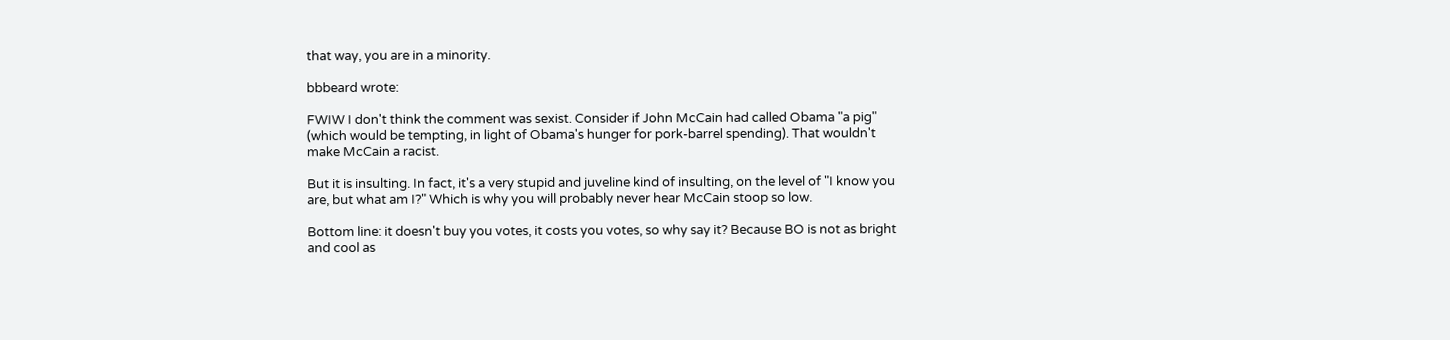that way, you are in a minority.

bbbeard wrote:

FWIW I don't think the comment was sexist. Consider if John McCain had called Obama "a pig" (which would be tempting, in light of Obama's hunger for pork-barrel spending). That wouldn't make McCain a racist.

But it is insulting. In fact, it's a very stupid and juveline kind of insulting, on the level of "I know you are, but what am I?" Which is why you will probably never hear McCain stoop so low.

Bottom line: it doesn't buy you votes, it costs you votes, so why say it? Because BO is not as bright and cool as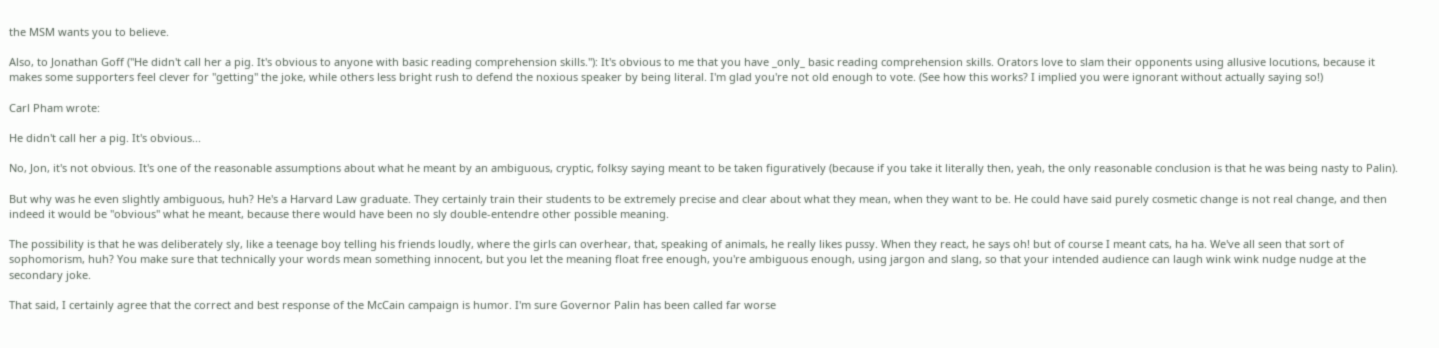the MSM wants you to believe.

Also, to Jonathan Goff ("He didn't call her a pig. It's obvious to anyone with basic reading comprehension skills."): It's obvious to me that you have _only_ basic reading comprehension skills. Orators love to slam their opponents using allusive locutions, because it makes some supporters feel clever for "getting" the joke, while others less bright rush to defend the noxious speaker by being literal. I'm glad you're not old enough to vote. (See how this works? I implied you were ignorant without actually saying so!)

Carl Pham wrote:

He didn't call her a pig. It's obvious...

No, Jon, it's not obvious. It's one of the reasonable assumptions about what he meant by an ambiguous, cryptic, folksy saying meant to be taken figuratively (because if you take it literally then, yeah, the only reasonable conclusion is that he was being nasty to Palin).

But why was he even slightly ambiguous, huh? He's a Harvard Law graduate. They certainly train their students to be extremely precise and clear about what they mean, when they want to be. He could have said purely cosmetic change is not real change, and then indeed it would be "obvious" what he meant, because there would have been no sly double-entendre other possible meaning.

The possibility is that he was deliberately sly, like a teenage boy telling his friends loudly, where the girls can overhear, that, speaking of animals, he really likes pussy. When they react, he says oh! but of course I meant cats, ha ha. We've all seen that sort of sophomorism, huh? You make sure that technically your words mean something innocent, but you let the meaning float free enough, you're ambiguous enough, using jargon and slang, so that your intended audience can laugh wink wink nudge nudge at the secondary joke.

That said, I certainly agree that the correct and best response of the McCain campaign is humor. I'm sure Governor Palin has been called far worse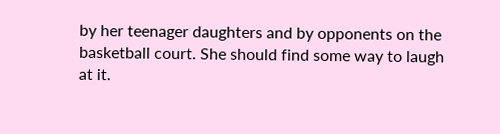by her teenager daughters and by opponents on the basketball court. She should find some way to laugh at it.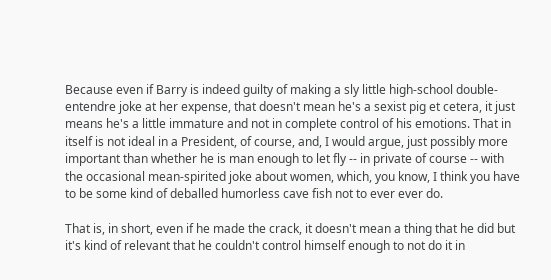Because even if Barry is indeed guilty of making a sly little high-school double-entendre joke at her expense, that doesn't mean he's a sexist pig et cetera, it just means he's a little immature and not in complete control of his emotions. That in itself is not ideal in a President, of course, and, I would argue, just possibly more important than whether he is man enough to let fly -- in private of course -- with the occasional mean-spirited joke about women, which, you know, I think you have to be some kind of deballed humorless cave fish not to ever ever do.

That is, in short, even if he made the crack, it doesn't mean a thing that he did but it's kind of relevant that he couldn't control himself enough to not do it in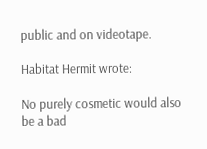public and on videotape.

Habitat Hermit wrote:

No purely cosmetic would also be a bad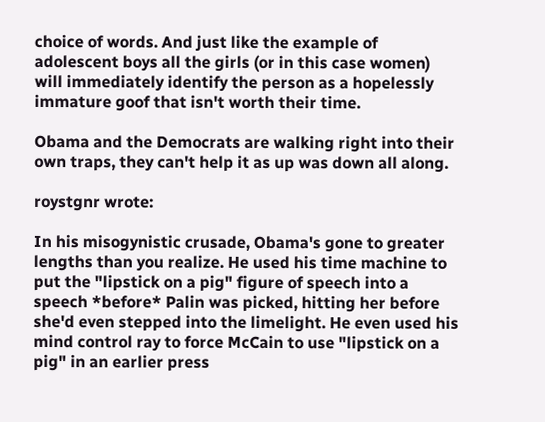choice of words. And just like the example of adolescent boys all the girls (or in this case women) will immediately identify the person as a hopelessly immature goof that isn't worth their time.

Obama and the Democrats are walking right into their own traps, they can't help it as up was down all along.

roystgnr wrote:

In his misogynistic crusade, Obama's gone to greater lengths than you realize. He used his time machine to put the "lipstick on a pig" figure of speech into a speech *before* Palin was picked, hitting her before she'd even stepped into the limelight. He even used his mind control ray to force McCain to use "lipstick on a pig" in an earlier press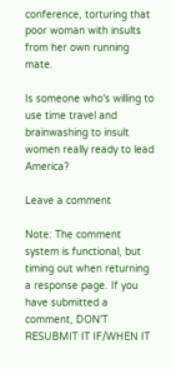conference, torturing that poor woman with insults from her own running mate.

Is someone who's willing to use time travel and brainwashing to insult women really ready to lead America?

Leave a comment

Note: The comment system is functional, but timing out when returning a response page. If you have submitted a comment, DON'T RESUBMIT IT IF/WHEN IT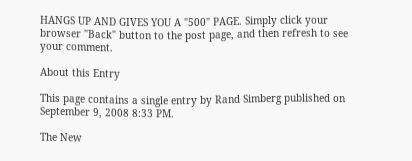HANGS UP AND GIVES YOU A "500" PAGE. Simply click your browser "Back" button to the post page, and then refresh to see your comment.

About this Entry

This page contains a single entry by Rand Simberg published on September 9, 2008 8:33 PM.

The New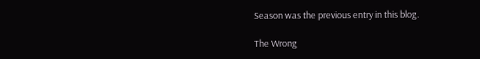Season was the previous entry in this blog.

The Wrong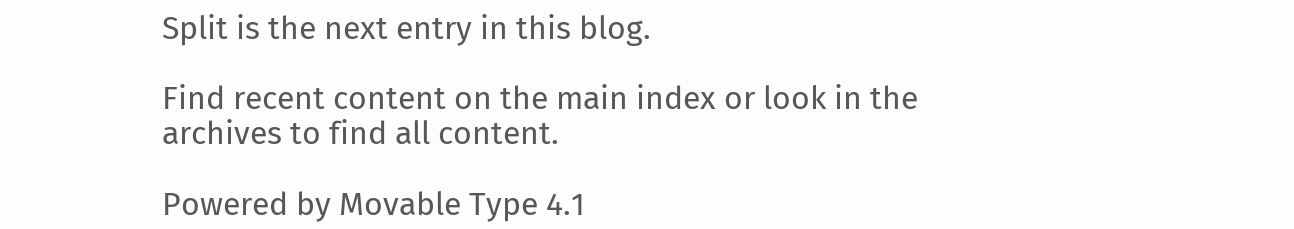Split is the next entry in this blog.

Find recent content on the main index or look in the archives to find all content.

Powered by Movable Type 4.1